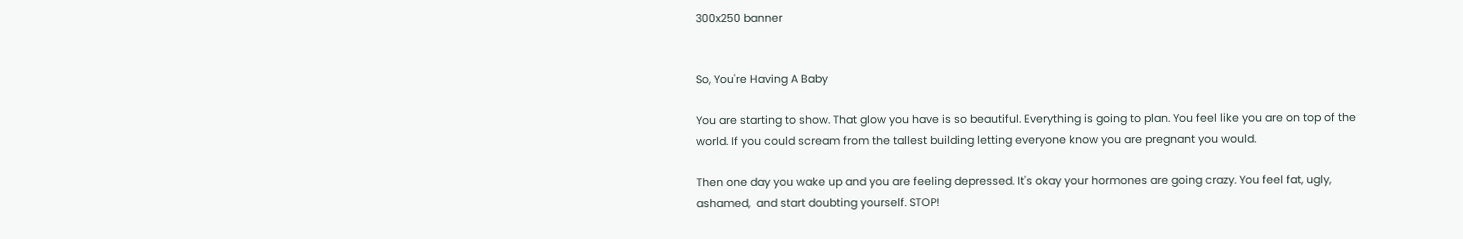300x250 banner


So, You're Having A Baby

You are starting to show. That glow you have is so beautiful. Everything is going to plan. You feel like you are on top of the world. If you could scream from the tallest building letting everyone know you are pregnant you would.

Then one day you wake up and you are feeling depressed. It's okay your hormones are going crazy. You feel fat, ugly,  ashamed,  and start doubting yourself. STOP!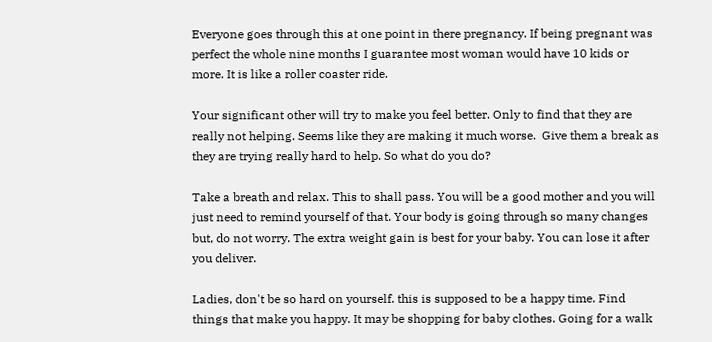Everyone goes through this at one point in there pregnancy. If being pregnant was perfect the whole nine months I guarantee most woman would have 10 kids or more. It is like a roller coaster ride.

Your significant other will try to make you feel better. Only to find that they are really not helping. Seems like they are making it much worse.  Give them a break as they are trying really hard to help. So what do you do?

Take a breath and relax. This to shall pass. You will be a good mother and you will just need to remind yourself of that. Your body is going through so many changes but, do not worry. The extra weight gain is best for your baby. You can lose it after you deliver.

Ladies, don't be so hard on yourself. this is supposed to be a happy time. Find things that make you happy. It may be shopping for baby clothes. Going for a walk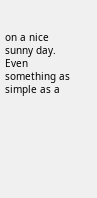on a nice sunny day. Even something as simple as a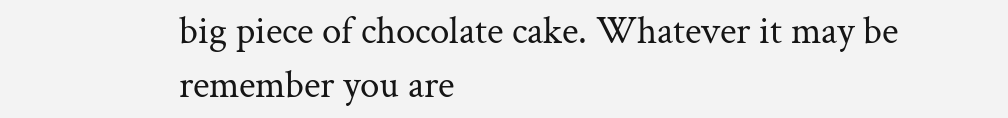big piece of chocolate cake. Whatever it may be remember you are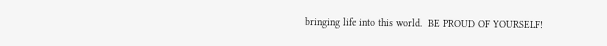bringing life into this world.  BE PROUD OF YOURSELF!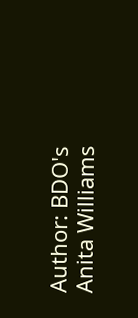Author: BDO's Anita Williams